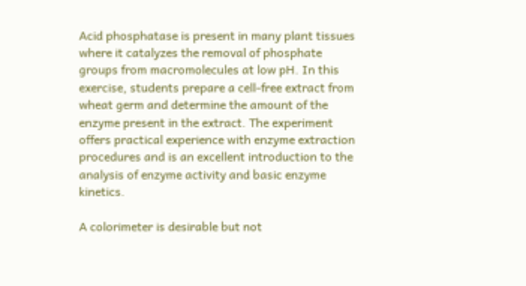Acid phosphatase is present in many plant tissues where it catalyzes the removal of phosphate groups from macromolecules at low pH. In this exercise, students prepare a cell-free extract from wheat germ and determine the amount of the enzyme present in the extract. The experiment offers practical experience with enzyme extraction procedures and is an excellent introduction to the analysis of enzyme activity and basic enzyme kinetics.

A colorimeter is desirable but not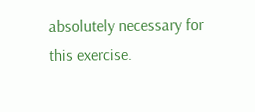absolutely necessary for this exercise.